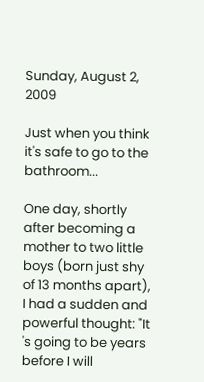Sunday, August 2, 2009

Just when you think it's safe to go to the bathroom...

One day, shortly after becoming a mother to two little boys (born just shy of 13 months apart), I had a sudden and powerful thought: "It 's going to be years before I will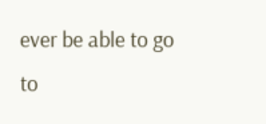ever be able to go to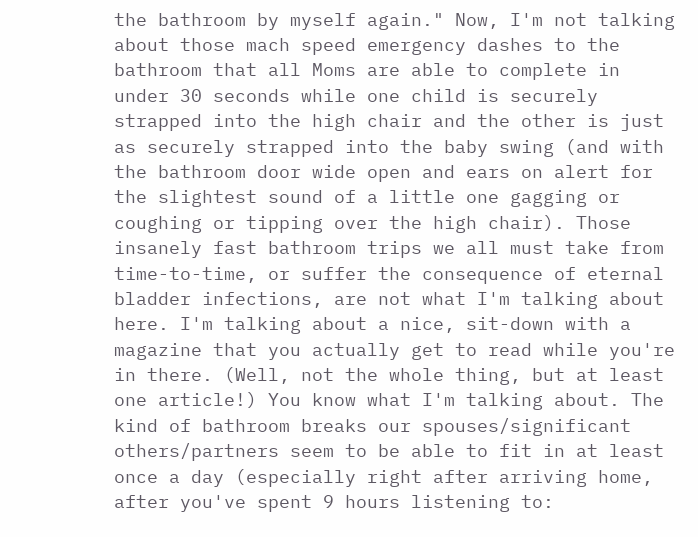the bathroom by myself again." Now, I'm not talking about those mach speed emergency dashes to the bathroom that all Moms are able to complete in under 30 seconds while one child is securely strapped into the high chair and the other is just as securely strapped into the baby swing (and with the bathroom door wide open and ears on alert for the slightest sound of a little one gagging or coughing or tipping over the high chair). Those insanely fast bathroom trips we all must take from time-to-time, or suffer the consequence of eternal bladder infections, are not what I'm talking about here. I'm talking about a nice, sit-down with a magazine that you actually get to read while you're in there. (Well, not the whole thing, but at least one article!) You know what I'm talking about. The kind of bathroom breaks our spouses/significant others/partners seem to be able to fit in at least once a day (especially right after arriving home, after you've spent 9 hours listening to: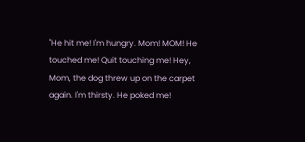"He hit me! I'm hungry. Mom! MOM! He touched me! Quit touching me! Hey, Mom, the dog threw up on the carpet again. I'm thirsty. He poked me!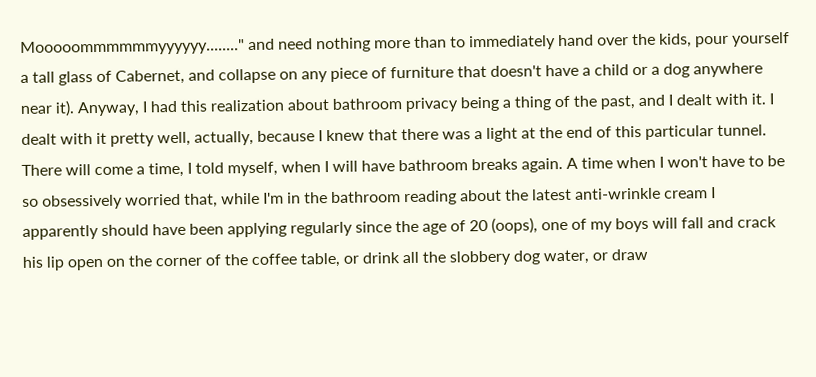Mooooommmmmmyyyyyy........" and need nothing more than to immediately hand over the kids, pour yourself a tall glass of Cabernet, and collapse on any piece of furniture that doesn't have a child or a dog anywhere near it). Anyway, I had this realization about bathroom privacy being a thing of the past, and I dealt with it. I dealt with it pretty well, actually, because I knew that there was a light at the end of this particular tunnel. There will come a time, I told myself, when I will have bathroom breaks again. A time when I won't have to be so obsessively worried that, while I'm in the bathroom reading about the latest anti-wrinkle cream I apparently should have been applying regularly since the age of 20 (oops), one of my boys will fall and crack his lip open on the corner of the coffee table, or drink all the slobbery dog water, or draw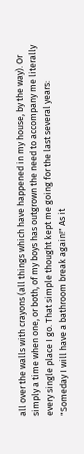all over the walls with crayons (all things which have happened in my house, by the way). Or simply a time when one, or both, of my boys has outgrown the need to accompany me literally every single place I go. That simple thought kept me going for the last several years: "Someday I will have a bathroom break again!" As it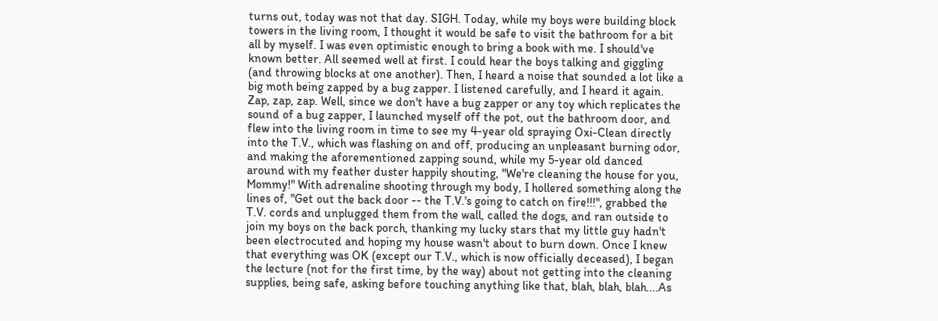turns out, today was not that day. SIGH. Today, while my boys were building block towers in the living room, I thought it would be safe to visit the bathroom for a bit all by myself. I was even optimistic enough to bring a book with me. I should've known better. All seemed well at first. I could hear the boys talking and giggling (and throwing blocks at one another). Then, I heard a noise that sounded a lot like a big moth being zapped by a bug zapper. I listened carefully, and I heard it again. Zap, zap, zap. Well, since we don't have a bug zapper or any toy which replicates the sound of a bug zapper, I launched myself off the pot, out the bathroom door, and flew into the living room in time to see my 4-year old spraying Oxi-Clean directly into the T.V., which was flashing on and off, producing an unpleasant burning odor, and making the aforementioned zapping sound, while my 5-year old danced around with my feather duster happily shouting, "We're cleaning the house for you, Mommy!" With adrenaline shooting through my body, I hollered something along the lines of, "Get out the back door -- the T.V.'s going to catch on fire!!!", grabbed the T.V. cords and unplugged them from the wall, called the dogs, and ran outside to join my boys on the back porch, thanking my lucky stars that my little guy hadn't been electrocuted and hoping my house wasn't about to burn down. Once I knew that everything was OK (except our T.V., which is now officially deceased), I began the lecture (not for the first time, by the way) about not getting into the cleaning supplies, being safe, asking before touching anything like that, blah, blah, blah....As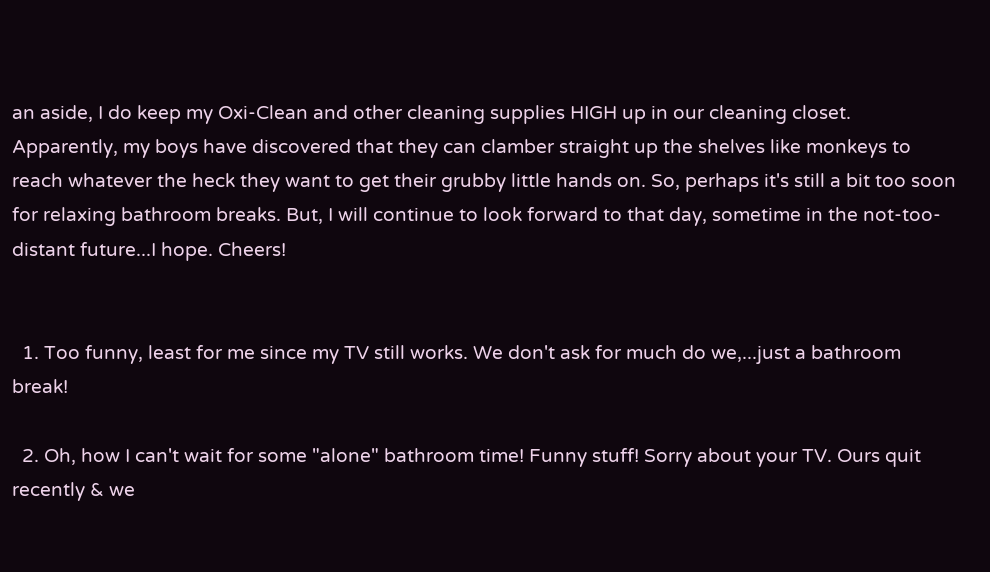an aside, I do keep my Oxi-Clean and other cleaning supplies HIGH up in our cleaning closet. Apparently, my boys have discovered that they can clamber straight up the shelves like monkeys to reach whatever the heck they want to get their grubby little hands on. So, perhaps it's still a bit too soon for relaxing bathroom breaks. But, I will continue to look forward to that day, sometime in the not-too-distant future...I hope. Cheers!


  1. Too funny, least for me since my TV still works. We don't ask for much do we,...just a bathroom break!

  2. Oh, how I can't wait for some "alone" bathroom time! Funny stuff! Sorry about your TV. Ours quit recently & we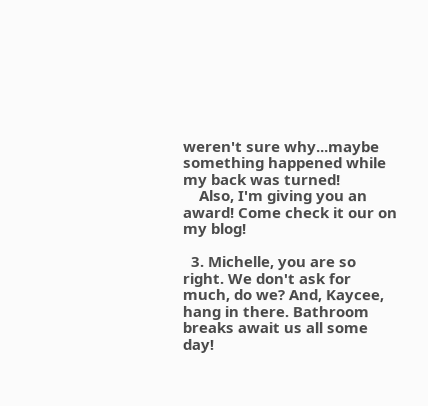weren't sure why...maybe something happened while my back was turned!
    Also, I'm giving you an award! Come check it our on my blog!

  3. Michelle, you are so right. We don't ask for much, do we? And, Kaycee, hang in there. Bathroom breaks await us all some day!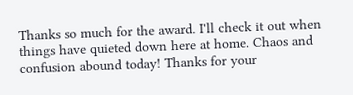Thanks so much for the award. I'll check it out when things have quieted down here at home. Chaos and confusion abound today! Thanks for your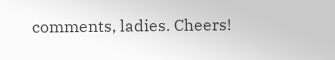comments, ladies. Cheers!